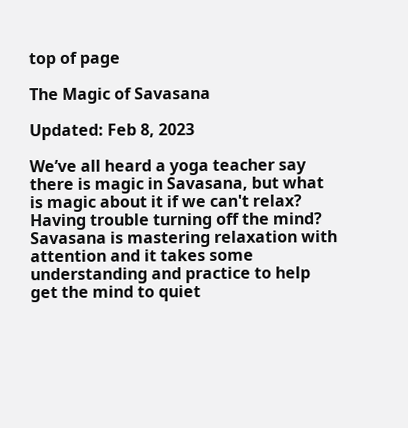top of page

The Magic of Savasana

Updated: Feb 8, 2023

We’ve all heard a yoga teacher say there is magic in Savasana, but what is magic about it if we can't relax? Having trouble turning off the mind? Savasana is mastering relaxation with attention and it takes some understanding and practice to help get the mind to quiet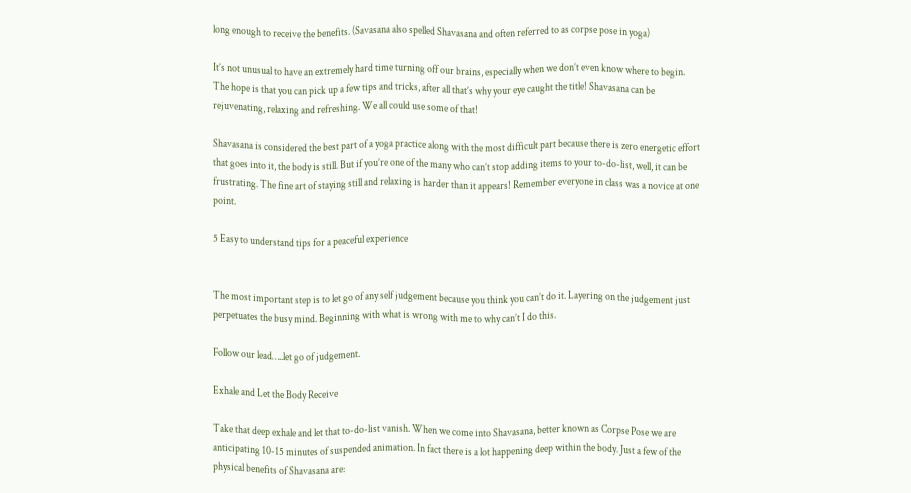long enough to receive the benefits. (Savasana also spelled Shavasana and often referred to as corpse pose in yoga)

It’s not unusual to have an extremely hard time turning off our brains, especially when we don’t even know where to begin. The hope is that you can pick up a few tips and tricks, after all that’s why your eye caught the title! Shavasana can be rejuvenating, relaxing and refreshing. We all could use some of that!

Shavasana is considered the best part of a yoga practice along with the most difficult part because there is zero energetic effort that goes into it, the body is still. But if you’re one of the many who can’t stop adding items to your to-do-list, well, it can be frustrating. The fine art of staying still and relaxing is harder than it appears! Remember everyone in class was a novice at one point.

5 Easy to understand tips for a peaceful experience


The most important step is to let go of any self judgement because you think you can’t do it. Layering on the judgement just perpetuates the busy mind. Beginning with what is wrong with me to why can’t I do this.

Follow our lead…..let go of judgement.

Exhale and Let the Body Receive

Take that deep exhale and let that to-do-list vanish. When we come into Shavasana, better known as Corpse Pose we are anticipating 10-15 minutes of suspended animation. In fact there is a lot happening deep within the body. Just a few of the physical benefits of Shavasana are: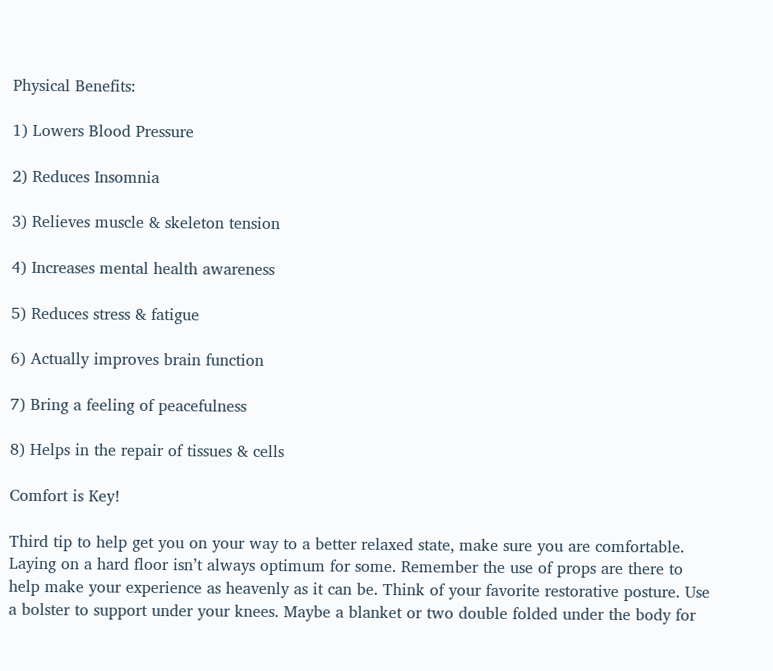Physical Benefits:

1) Lowers Blood Pressure

2) Reduces Insomnia

3) Relieves muscle & skeleton tension

4) Increases mental health awareness

5) Reduces stress & fatigue

6) Actually improves brain function

7) Bring a feeling of peacefulness

8) Helps in the repair of tissues & cells

Comfort is Key!

Third tip to help get you on your way to a better relaxed state, make sure you are comfortable. Laying on a hard floor isn’t always optimum for some. Remember the use of props are there to help make your experience as heavenly as it can be. Think of your favorite restorative posture. Use a bolster to support under your knees. Maybe a blanket or two double folded under the body for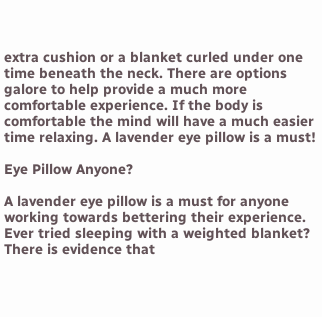extra cushion or a blanket curled under one time beneath the neck. There are options galore to help provide a much more comfortable experience. If the body is comfortable the mind will have a much easier time relaxing. A lavender eye pillow is a must!

Eye Pillow Anyone?

A lavender eye pillow is a must for anyone working towards bettering their experience. Ever tried sleeping with a weighted blanket? There is evidence that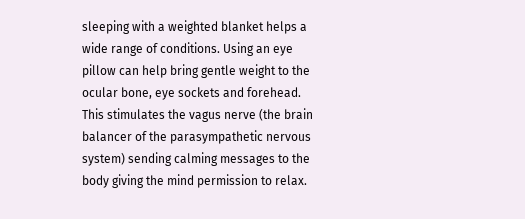sleeping with a weighted blanket helps a wide range of conditions. Using an eye pillow can help bring gentle weight to the ocular bone, eye sockets and forehead. This stimulates the vagus nerve (the brain balancer of the parasympathetic nervous system) sending calming messages to the body giving the mind permission to relax.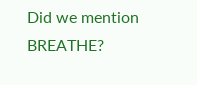Did we mention BREATHE?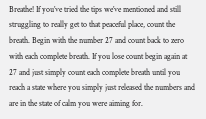Breathe! If you’ve tried the tips we’ve mentioned and still struggling to really get to that peaceful place, count the breath. Begin with the number 27 and count back to zero with each complete breath. If you lose count begin again at 27 and just simply count each complete breath until you reach a state where you simply just released the numbers and are in the state of calm you were aiming for.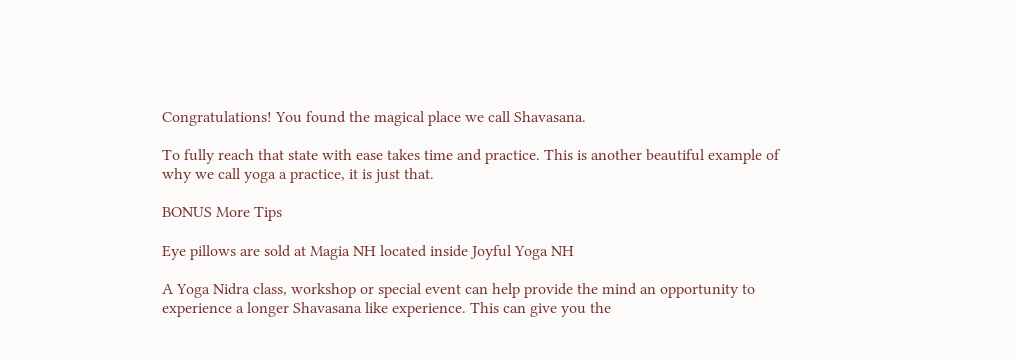Congratulations! You found the magical place we call Shavasana.

To fully reach that state with ease takes time and practice. This is another beautiful example of why we call yoga a practice, it is just that.

BONUS More Tips

Eye pillows are sold at Magia NH located inside Joyful Yoga NH

A Yoga Nidra class, workshop or special event can help provide the mind an opportunity to experience a longer Shavasana like experience. This can give you the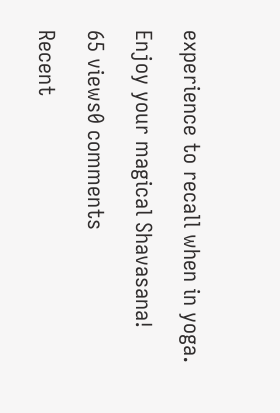experience to recall when in yoga.

Enjoy your magical Shavasana!

65 views0 comments

Recent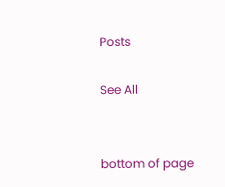Posts

See All


bottom of page